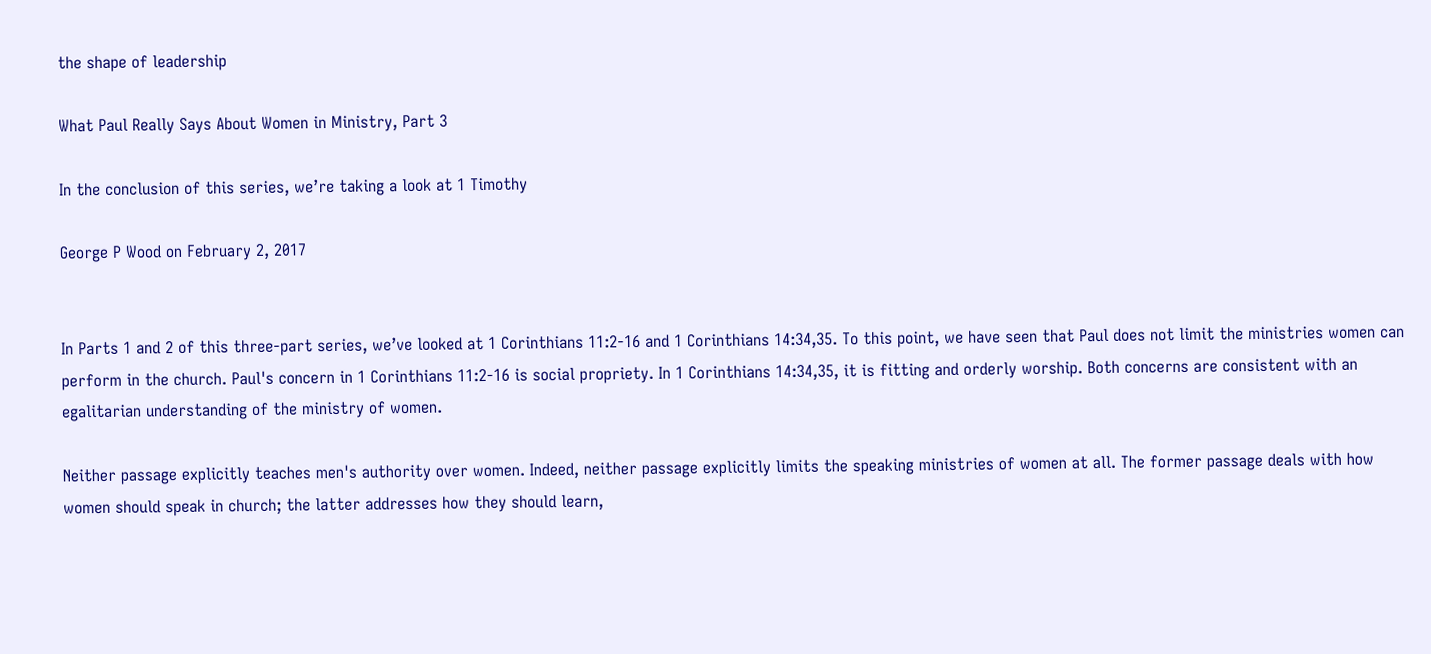the shape of leadership

What Paul Really Says About Women in Ministry, Part 3

In the conclusion of this series, we’re taking a look at 1 Timothy

George P Wood on February 2, 2017


In Parts 1 and 2 of this three-part series, we’ve looked at 1 Corinthians 11:2-16 and 1 Corinthians 14:34,35. To this point, we have seen that Paul does not limit the ministries women can perform in the church. Paul's concern in 1 Corinthians 11:2-16 is social propriety. In 1 Corinthians 14:34,35, it is fitting and orderly worship. Both concerns are consistent with an egalitarian understanding of the ministry of women.

Neither passage explicitly teaches men's authority over women. Indeed, neither passage explicitly limits the speaking ministries of women at all. The former passage deals with how women should speak in church; the latter addresses how they should learn,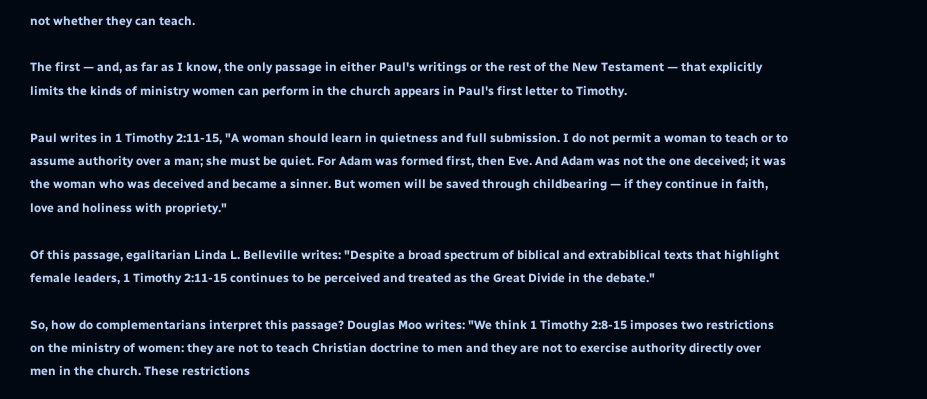not whether they can teach.

The first — and, as far as I know, the only passage in either Paul's writings or the rest of the New Testament — that explicitly limits the kinds of ministry women can perform in the church appears in Paul's first letter to Timothy.

Paul writes in 1 Timothy 2:11-15, "A woman should learn in quietness and full submission. I do not permit a woman to teach or to assume authority over a man; she must be quiet. For Adam was formed first, then Eve. And Adam was not the one deceived; it was the woman who was deceived and became a sinner. But women will be saved through childbearing — if they continue in faith, love and holiness with propriety."

Of this passage, egalitarian Linda L. Belleville writes: "Despite a broad spectrum of biblical and extrabiblical texts that highlight female leaders, 1 Timothy 2:11-15 continues to be perceived and treated as the Great Divide in the debate."

So, how do complementarians interpret this passage? Douglas Moo writes: "We think 1 Timothy 2:8-15 imposes two restrictions on the ministry of women: they are not to teach Christian doctrine to men and they are not to exercise authority directly over men in the church. These restrictions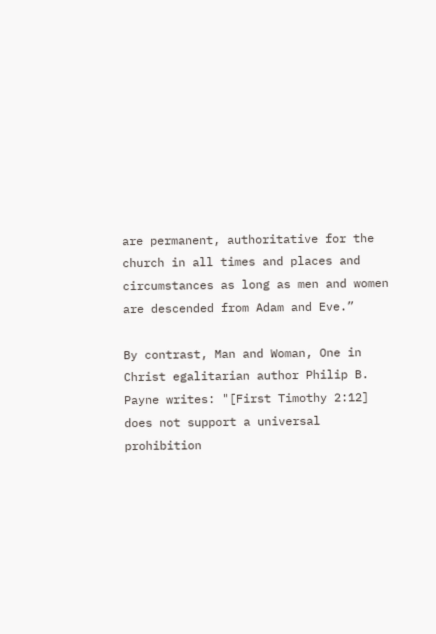are permanent, authoritative for the church in all times and places and circumstances as long as men and women are descended from Adam and Eve.”

By contrast, Man and Woman, One in Christ egalitarian author Philip B. Payne writes: "[First Timothy 2:12] does not support a universal prohibition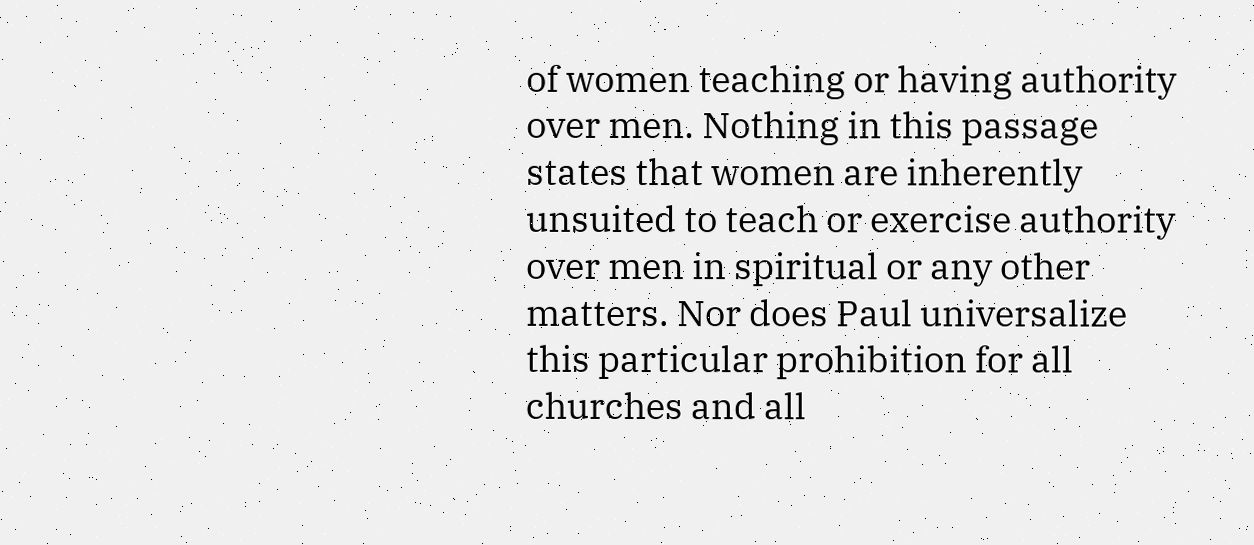of women teaching or having authority over men. Nothing in this passage states that women are inherently unsuited to teach or exercise authority over men in spiritual or any other matters. Nor does Paul universalize this particular prohibition for all churches and all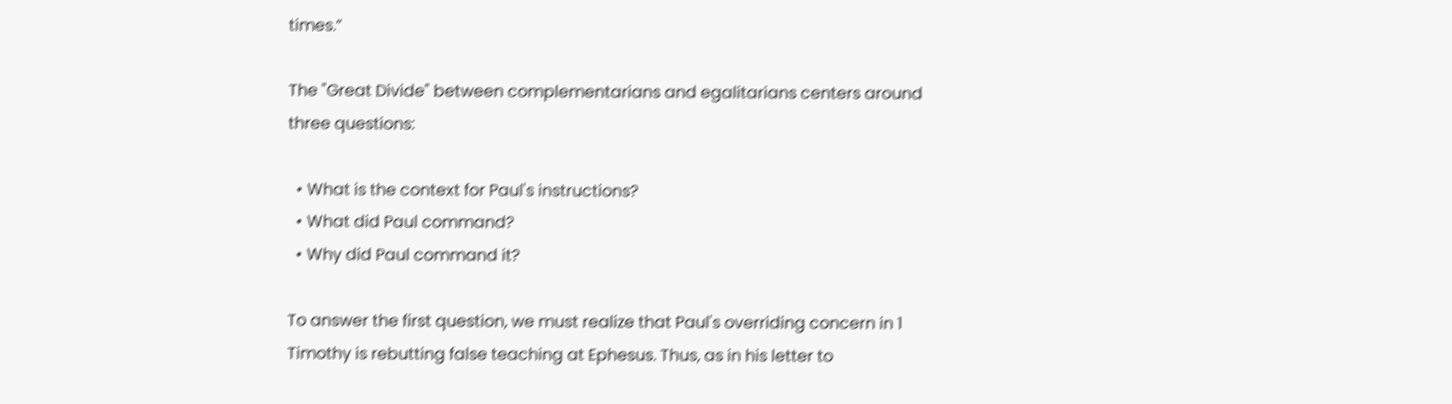times.”

The "Great Divide" between complementarians and egalitarians centers around three questions:

  • What is the context for Paul's instructions?
  • What did Paul command?
  • Why did Paul command it?

To answer the first question, we must realize that Paul's overriding concern in 1 Timothy is rebutting false teaching at Ephesus. Thus, as in his letter to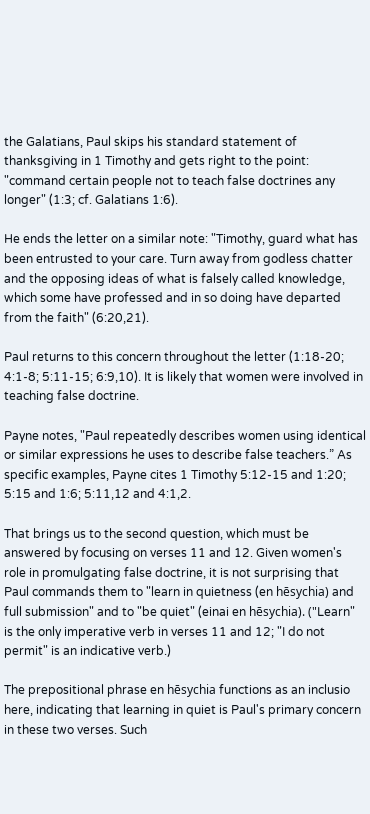the Galatians, Paul skips his standard statement of thanksgiving in 1 Timothy and gets right to the point: "command certain people not to teach false doctrines any longer" (1:3; cf. Galatians 1:6).

He ends the letter on a similar note: "Timothy, guard what has been entrusted to your care. Turn away from godless chatter and the opposing ideas of what is falsely called knowledge, which some have professed and in so doing have departed from the faith" (6:20,21).

Paul returns to this concern throughout the letter (1:18-20; 4:1-8; 5:11-15; 6:9,10). It is likely that women were involved in teaching false doctrine.

Payne notes, "Paul repeatedly describes women using identical or similar expressions he uses to describe false teachers.” As specific examples, Payne cites 1 Timothy 5:12-15 and 1:20; 5:15 and 1:6; 5:11,12 and 4:1,2.

That brings us to the second question, which must be answered by focusing on verses 11 and 12. Given women's role in promulgating false doctrine, it is not surprising that Paul commands them to "learn in quietness (en hēsychia) and full submission" and to "be quiet" (einai en hēsychia). ("Learn" is the only imperative verb in verses 11 and 12; "I do not permit" is an indicative verb.)

The prepositional phrase en hēsychia functions as an inclusio here, indicating that learning in quiet is Paul's primary concern in these two verses. Such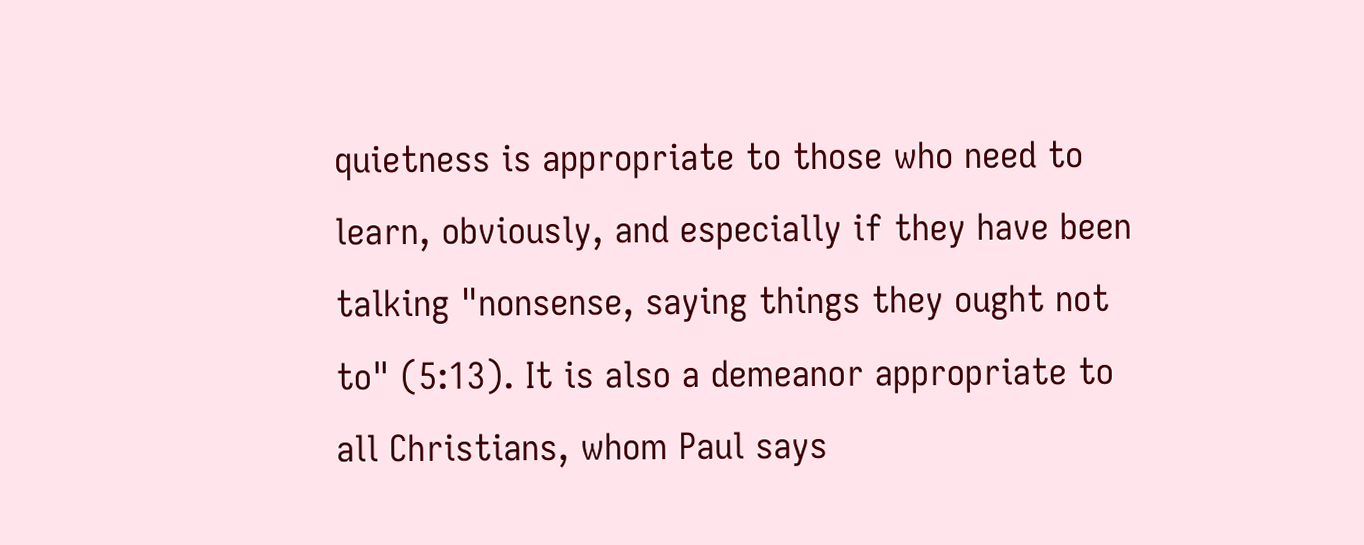quietness is appropriate to those who need to learn, obviously, and especially if they have been talking "nonsense, saying things they ought not to" (5:13). It is also a demeanor appropriate to all Christians, whom Paul says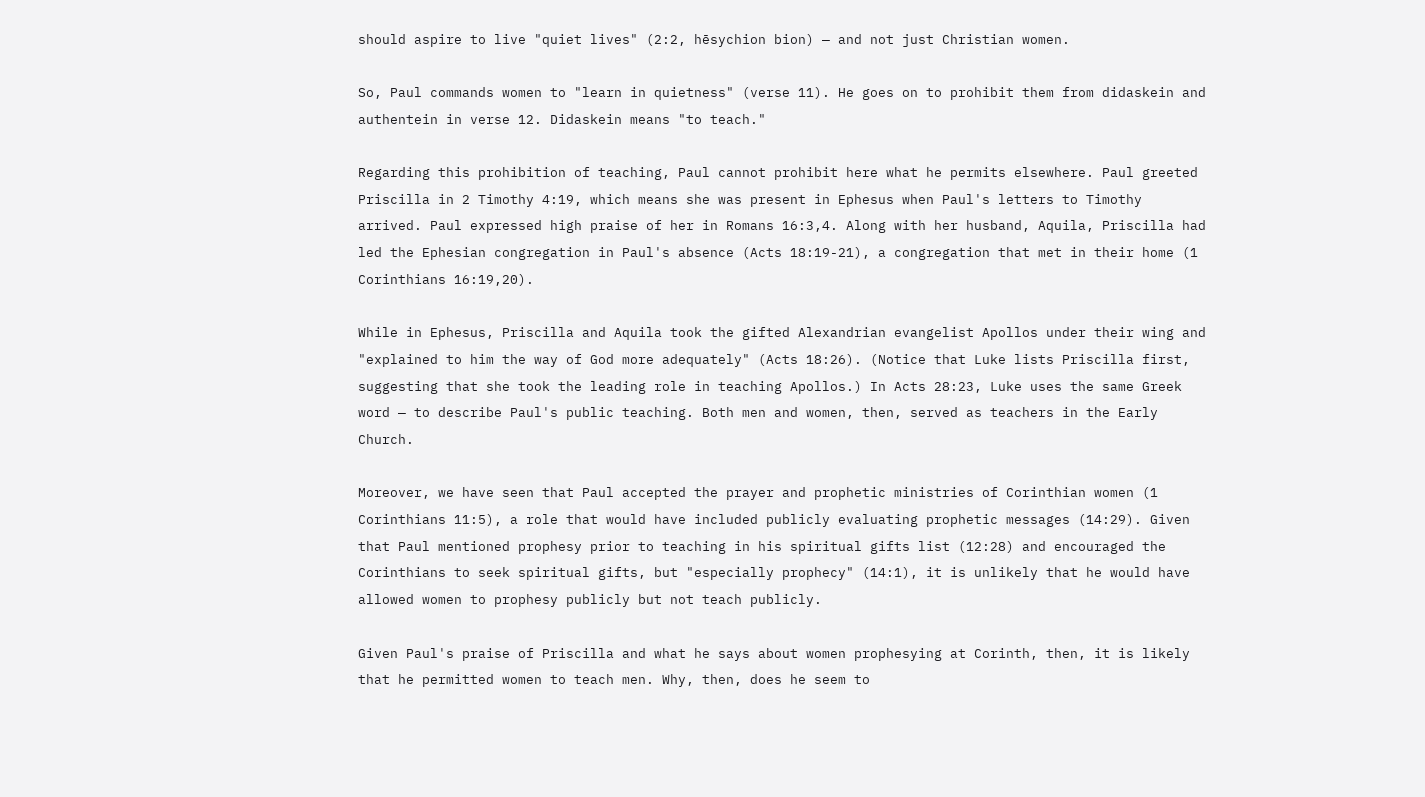should aspire to live "quiet lives" (2:2, hēsychion bion) — and not just Christian women.

So, Paul commands women to "learn in quietness" (verse 11). He goes on to prohibit them from didaskein and authentein in verse 12. Didaskein means "to teach."

Regarding this prohibition of teaching, Paul cannot prohibit here what he permits elsewhere. Paul greeted Priscilla in 2 Timothy 4:19, which means she was present in Ephesus when Paul's letters to Timothy arrived. Paul expressed high praise of her in Romans 16:3,4. Along with her husband, Aquila, Priscilla had led the Ephesian congregation in Paul's absence (Acts 18:19-21), a congregation that met in their home (1 Corinthians 16:19,20).

While in Ephesus, Priscilla and Aquila took the gifted Alexandrian evangelist Apollos under their wing and "explained to him the way of God more adequately" (Acts 18:26). (Notice that Luke lists Priscilla first, suggesting that she took the leading role in teaching Apollos.) In Acts 28:23, Luke uses the same Greek word — to describe Paul's public teaching. Both men and women, then, served as teachers in the Early Church.

Moreover, we have seen that Paul accepted the prayer and prophetic ministries of Corinthian women (1 Corinthians 11:5), a role that would have included publicly evaluating prophetic messages (14:29). Given that Paul mentioned prophesy prior to teaching in his spiritual gifts list (12:28) and encouraged the Corinthians to seek spiritual gifts, but "especially prophecy" (14:1), it is unlikely that he would have allowed women to prophesy publicly but not teach publicly.

Given Paul's praise of Priscilla and what he says about women prophesying at Corinth, then, it is likely that he permitted women to teach men. Why, then, does he seem to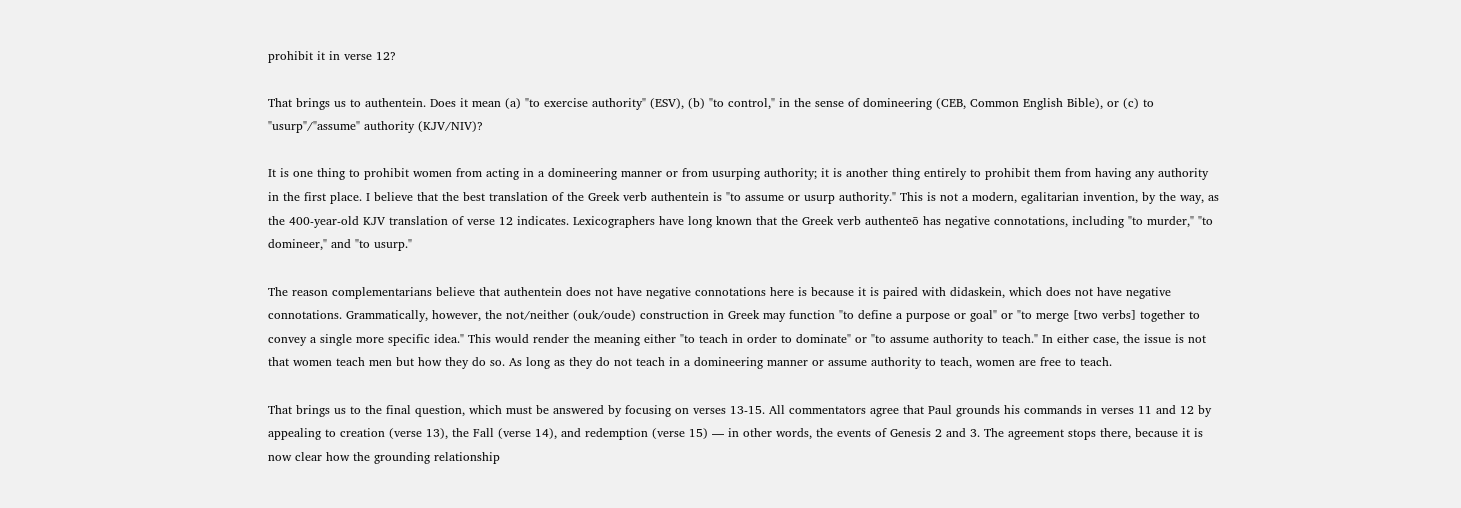prohibit it in verse 12?

That brings us to authentein. Does it mean (a) "to exercise authority" (ESV), (b) "to control," in the sense of domineering (CEB, Common English Bible), or (c) to "usurp"/"assume" authority (KJV/NIV)?

It is one thing to prohibit women from acting in a domineering manner or from usurping authority; it is another thing entirely to prohibit them from having any authority in the first place. I believe that the best translation of the Greek verb authentein is "to assume or usurp authority." This is not a modern, egalitarian invention, by the way, as the 400-year-old KJV translation of verse 12 indicates. Lexicographers have long known that the Greek verb authenteō has negative connotations, including "to murder," "to domineer," and "to usurp."

The reason complementarians believe that authentein does not have negative connotations here is because it is paired with didaskein, which does not have negative connotations. Grammatically, however, the not/neither (ouk/oude) construction in Greek may function "to define a purpose or goal" or "to merge [two verbs] together to convey a single more specific idea." This would render the meaning either "to teach in order to dominate" or "to assume authority to teach." In either case, the issue is not that women teach men but how they do so. As long as they do not teach in a domineering manner or assume authority to teach, women are free to teach.

That brings us to the final question, which must be answered by focusing on verses 13-15. All commentators agree that Paul grounds his commands in verses 11 and 12 by appealing to creation (verse 13), the Fall (verse 14), and redemption (verse 15) — in other words, the events of Genesis 2 and 3. The agreement stops there, because it is now clear how the grounding relationship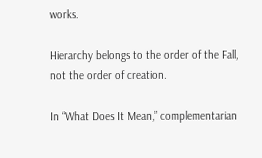works.

Hierarchy belongs to the order of the Fall, not the order of creation.

In “What Does It Mean,” complementarian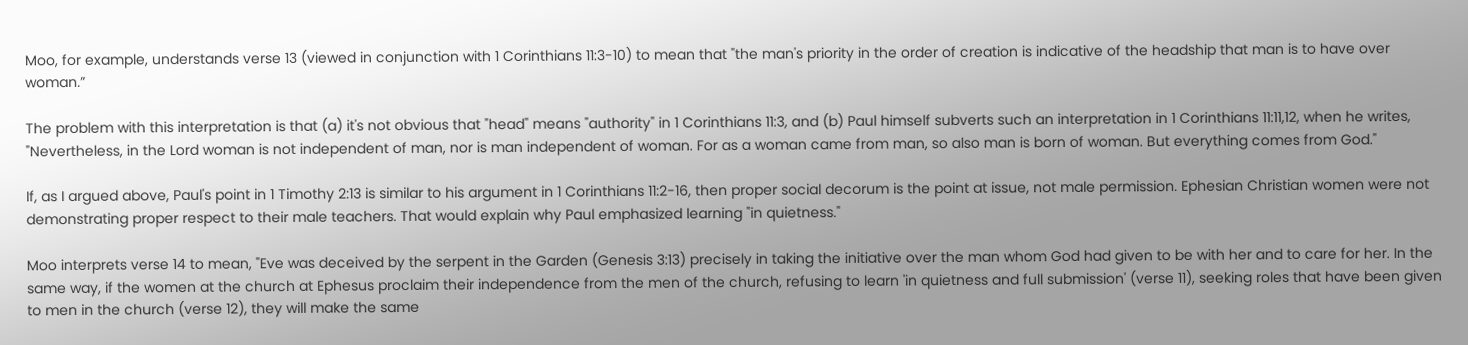Moo, for example, understands verse 13 (viewed in conjunction with 1 Corinthians 11:3-10) to mean that "the man's priority in the order of creation is indicative of the headship that man is to have over woman.”

The problem with this interpretation is that (a) it's not obvious that "head" means "authority" in 1 Corinthians 11:3, and (b) Paul himself subverts such an interpretation in 1 Corinthians 11:11,12, when he writes, "Nevertheless, in the Lord woman is not independent of man, nor is man independent of woman. For as a woman came from man, so also man is born of woman. But everything comes from God."

If, as I argued above, Paul's point in 1 Timothy 2:13 is similar to his argument in 1 Corinthians 11:2-16, then proper social decorum is the point at issue, not male permission. Ephesian Christian women were not demonstrating proper respect to their male teachers. That would explain why Paul emphasized learning "in quietness."

Moo interprets verse 14 to mean, "Eve was deceived by the serpent in the Garden (Genesis 3:13) precisely in taking the initiative over the man whom God had given to be with her and to care for her. In the same way, if the women at the church at Ephesus proclaim their independence from the men of the church, refusing to learn 'in quietness and full submission' (verse 11), seeking roles that have been given to men in the church (verse 12), they will make the same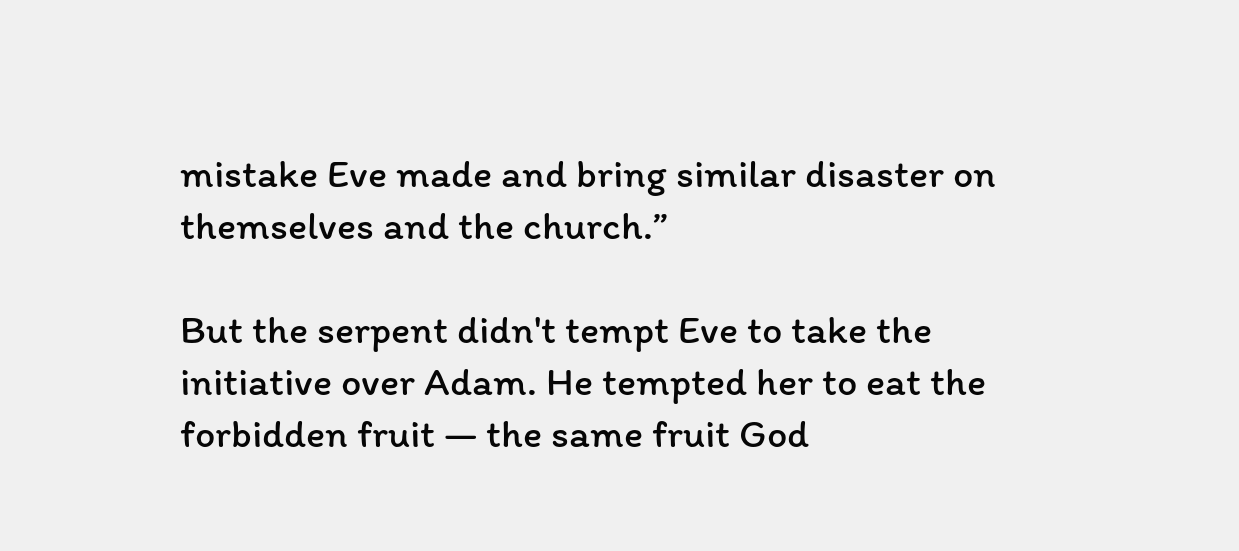mistake Eve made and bring similar disaster on themselves and the church.”

But the serpent didn't tempt Eve to take the initiative over Adam. He tempted her to eat the forbidden fruit — the same fruit God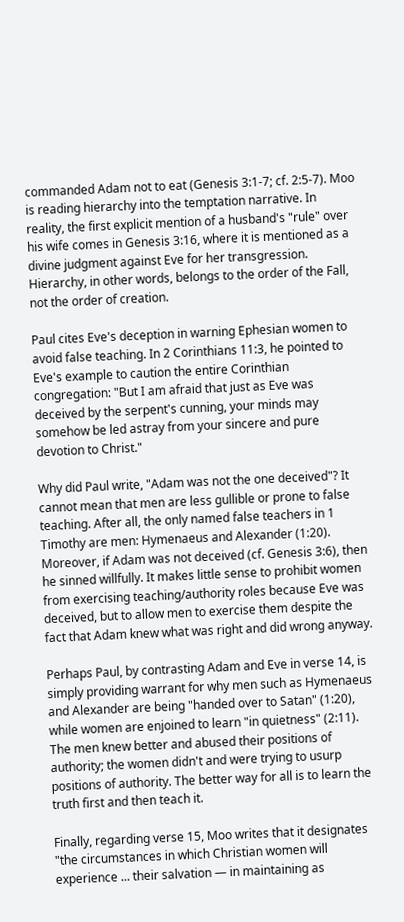commanded Adam not to eat (Genesis 3:1-7; cf. 2:5-7). Moo is reading hierarchy into the temptation narrative. In reality, the first explicit mention of a husband's "rule" over his wife comes in Genesis 3:16, where it is mentioned as a divine judgment against Eve for her transgression. Hierarchy, in other words, belongs to the order of the Fall, not the order of creation.

Paul cites Eve's deception in warning Ephesian women to avoid false teaching. In 2 Corinthians 11:3, he pointed to Eve's example to caution the entire Corinthian congregation: "But I am afraid that just as Eve was deceived by the serpent's cunning, your minds may somehow be led astray from your sincere and pure devotion to Christ."

Why did Paul write, "Adam was not the one deceived"? It cannot mean that men are less gullible or prone to false teaching. After all, the only named false teachers in 1 Timothy are men: Hymenaeus and Alexander (1:20). Moreover, if Adam was not deceived (cf. Genesis 3:6), then he sinned willfully. It makes little sense to prohibit women from exercising teaching/authority roles because Eve was deceived, but to allow men to exercise them despite the fact that Adam knew what was right and did wrong anyway.

Perhaps Paul, by contrasting Adam and Eve in verse 14, is simply providing warrant for why men such as Hymenaeus and Alexander are being "handed over to Satan" (1:20), while women are enjoined to learn "in quietness" (2:11). The men knew better and abused their positions of authority; the women didn't and were trying to usurp positions of authority. The better way for all is to learn the truth first and then teach it.

Finally, regarding verse 15, Moo writes that it designates "the circumstances in which Christian women will experience ... their salvation — in maintaining as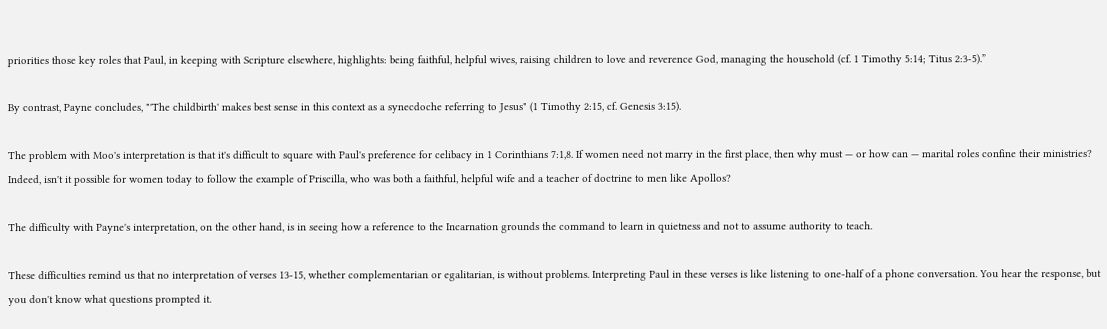priorities those key roles that Paul, in keeping with Scripture elsewhere, highlights: being faithful, helpful wives, raising children to love and reverence God, managing the household (cf. 1 Timothy 5:14; Titus 2:3-5).”

By contrast, Payne concludes, "'The childbirth' makes best sense in this context as a synecdoche referring to Jesus" (1 Timothy 2:15, cf. Genesis 3:15).

The problem with Moo's interpretation is that it's difficult to square with Paul's preference for celibacy in 1 Corinthians 7:1,8. If women need not marry in the first place, then why must — or how can — marital roles confine their ministries? Indeed, isn't it possible for women today to follow the example of Priscilla, who was both a faithful, helpful wife and a teacher of doctrine to men like Apollos?

The difficulty with Payne's interpretation, on the other hand, is in seeing how a reference to the Incarnation grounds the command to learn in quietness and not to assume authority to teach.

These difficulties remind us that no interpretation of verses 13-15, whether complementarian or egalitarian, is without problems. Interpreting Paul in these verses is like listening to one-half of a phone conversation. You hear the response, but you don't know what questions prompted it.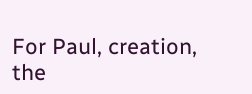For Paul, creation, the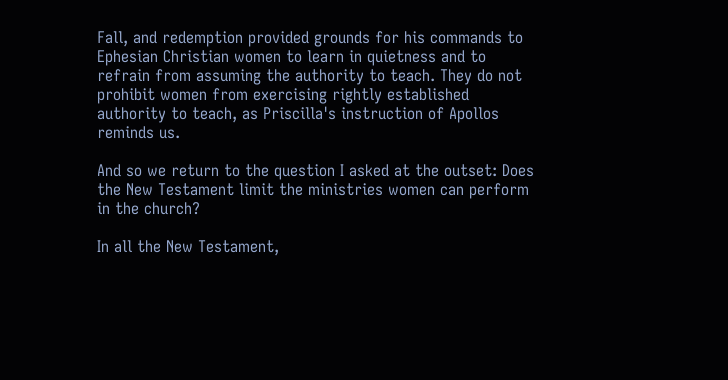Fall, and redemption provided grounds for his commands to Ephesian Christian women to learn in quietness and to refrain from assuming the authority to teach. They do not prohibit women from exercising rightly established authority to teach, as Priscilla's instruction of Apollos reminds us.

And so we return to the question I asked at the outset: Does the New Testament limit the ministries women can perform in the church?

In all the New Testament,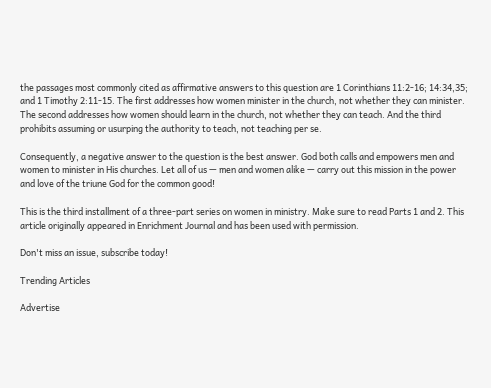the passages most commonly cited as affirmative answers to this question are 1 Corinthians 11:2-16; 14:34,35; and 1 Timothy 2:11-15. The first addresses how women minister in the church, not whether they can minister. The second addresses how women should learn in the church, not whether they can teach. And the third prohibits assuming or usurping the authority to teach, not teaching per se.

Consequently, a negative answer to the question is the best answer. God both calls and empowers men and women to minister in His churches. Let all of us — men and women alike — carry out this mission in the power and love of the triune God for the common good!

This is the third installment of a three-part series on women in ministry. Make sure to read Parts 1 and 2. This article originally appeared in Enrichment Journal and has been used with permission.

Don't miss an issue, subscribe today!

Trending Articles

Advertise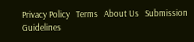Privacy Policy   Terms   About Us   Submission Guidelines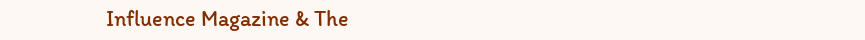Influence Magazine & The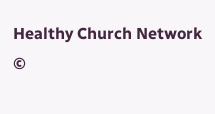Healthy Church Network
©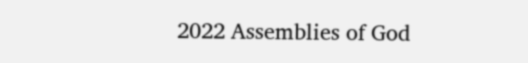2022 Assemblies of God